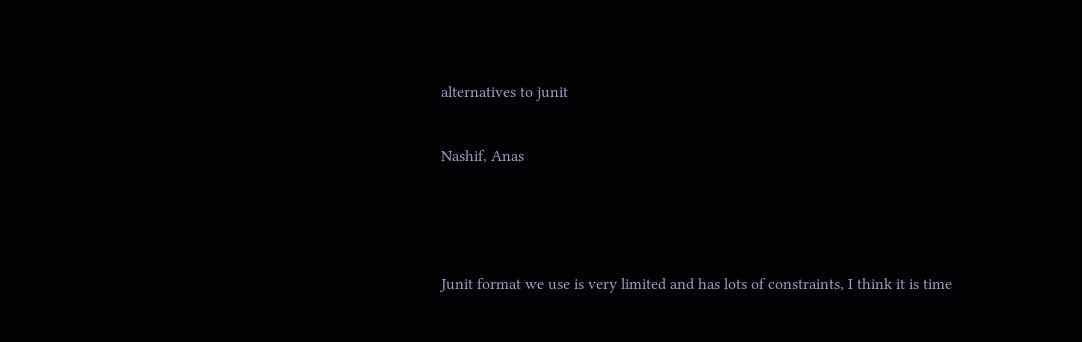alternatives to junit

Nashif, Anas



Junit format we use is very limited and has lots of constraints, I think it is time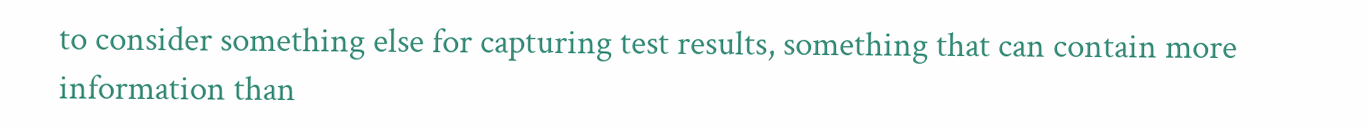to consider something else for capturing test results, something that can contain more information than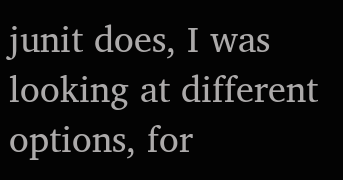junit does, I was looking at different options, for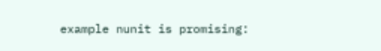example nunit is promising: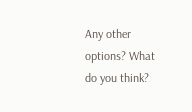Any other options? What do you think?